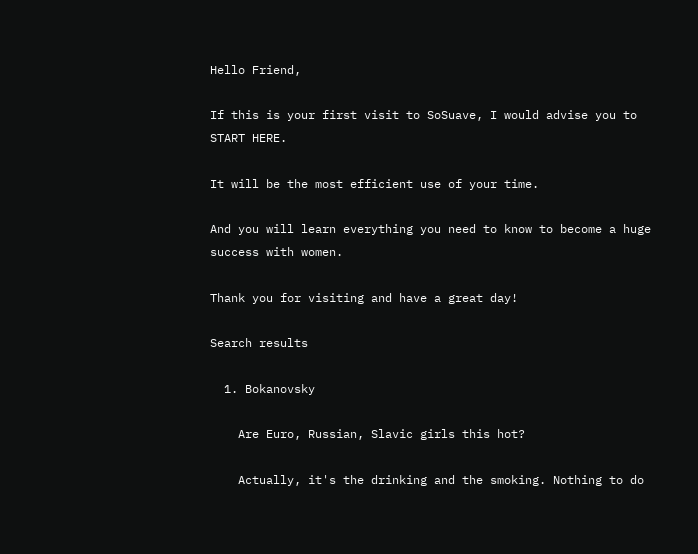Hello Friend,

If this is your first visit to SoSuave, I would advise you to START HERE.

It will be the most efficient use of your time.

And you will learn everything you need to know to become a huge success with women.

Thank you for visiting and have a great day!

Search results

  1. Bokanovsky

    Are Euro, Russian, Slavic girls this hot?

    Actually, it's the drinking and the smoking. Nothing to do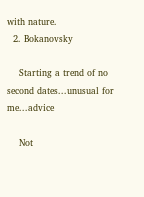with nature.
  2. Bokanovsky

    Starting a trend of no second dates...unusual for me...advice

    Not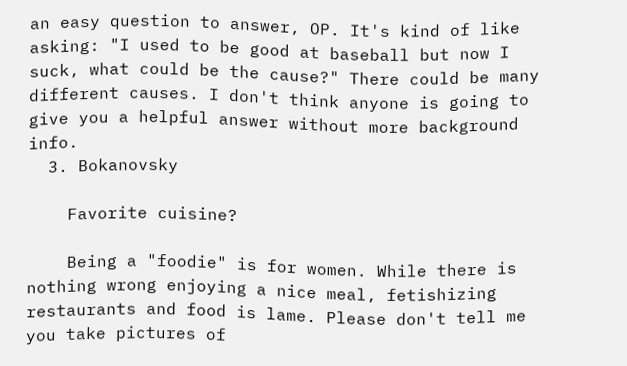an easy question to answer, OP. It's kind of like asking: "I used to be good at baseball but now I suck, what could be the cause?" There could be many different causes. I don't think anyone is going to give you a helpful answer without more background info.
  3. Bokanovsky

    Favorite cuisine?

    Being a "foodie" is for women. While there is nothing wrong enjoying a nice meal, fetishizing restaurants and food is lame. Please don't tell me you take pictures of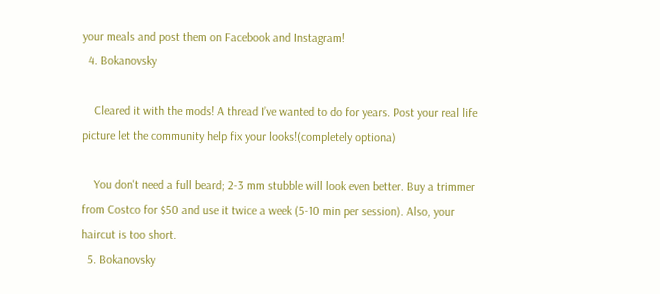your meals and post them on Facebook and Instagram!
  4. Bokanovsky

    Cleared it with the mods! A thread I’ve wanted to do for years. Post your real life picture let the community help fix your looks!(completely optiona)

    You don't need a full beard; 2-3 mm stubble will look even better. Buy a trimmer from Costco for $50 and use it twice a week (5-10 min per session). Also, your haircut is too short.
  5. Bokanovsky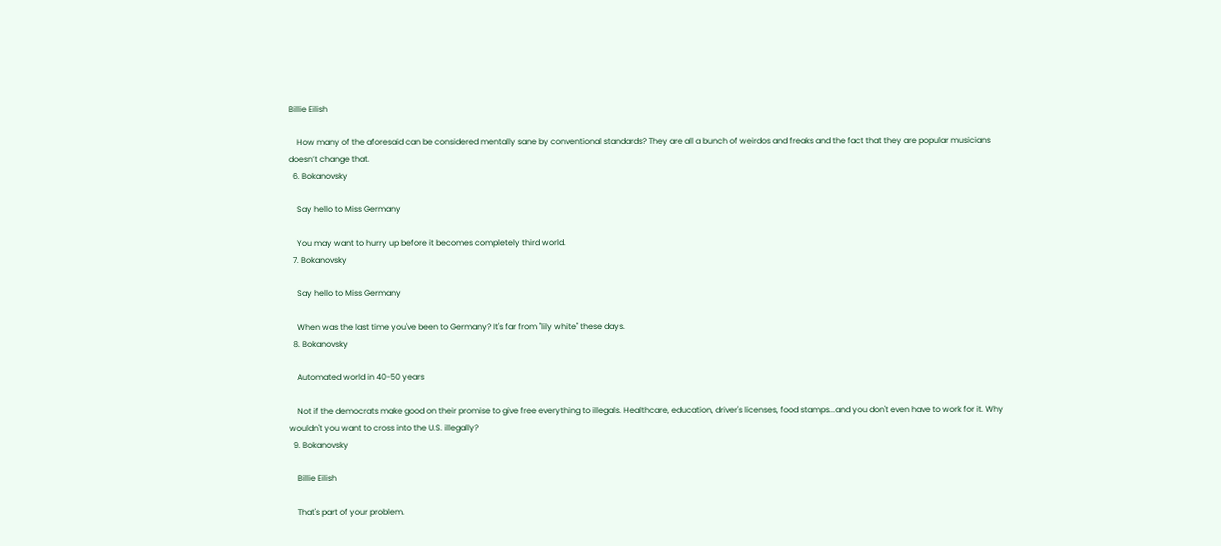Billie Eilish

    How many of the aforesaid can be considered mentally sane by conventional standards? They are all a bunch of weirdos and freaks and the fact that they are popular musicians doesn’t change that.
  6. Bokanovsky

    Say hello to Miss Germany

    You may want to hurry up before it becomes completely third world.
  7. Bokanovsky

    Say hello to Miss Germany

    When was the last time you've been to Germany? It's far from "lily white" these days.
  8. Bokanovsky

    Automated world in 40-50 years

    Not if the democrats make good on their promise to give free everything to illegals. Healthcare, education, driver's licenses, food stamps...and you don't even have to work for it. Why wouldn't you want to cross into the U.S. illegally?
  9. Bokanovsky

    Billie Eilish

    That's part of your problem.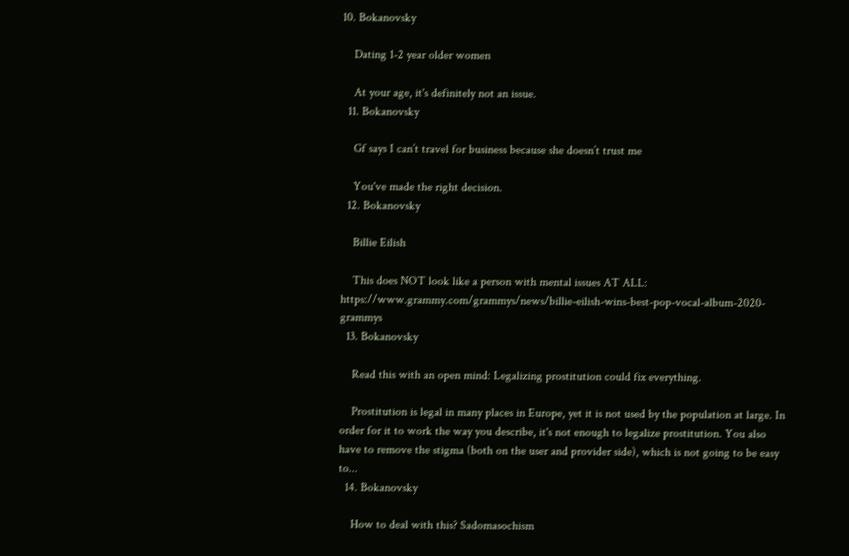10. Bokanovsky

    Dating 1-2 year older women

    At your age, it's definitely not an issue.
  11. Bokanovsky

    Gf says I can’t travel for business because she doesn’t trust me

    You've made the right decision.
  12. Bokanovsky

    Billie Eilish

    This does NOT look like a person with mental issues AT ALL: https://www.grammy.com/grammys/news/billie-eilish-wins-best-pop-vocal-album-2020-grammys
  13. Bokanovsky

    Read this with an open mind: Legalizing prostitution could fix everything.

    Prostitution is legal in many places in Europe, yet it is not used by the population at large. In order for it to work the way you describe, it's not enough to legalize prostitution. You also have to remove the stigma (both on the user and provider side), which is not going to be easy to...
  14. Bokanovsky

    How to deal with this? Sadomasochism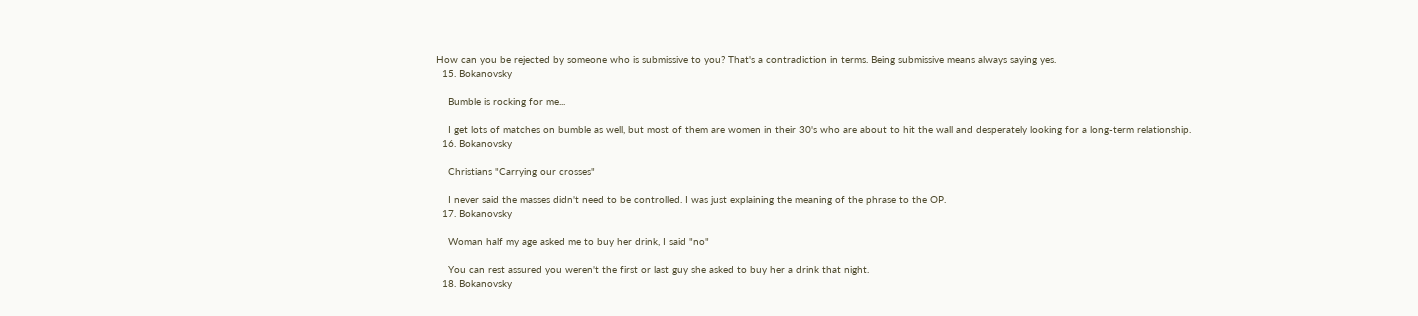How can you be rejected by someone who is submissive to you? That's a contradiction in terms. Being submissive means always saying yes.
  15. Bokanovsky

    Bumble is rocking for me...

    I get lots of matches on bumble as well, but most of them are women in their 30's who are about to hit the wall and desperately looking for a long-term relationship.
  16. Bokanovsky

    Christians "Carrying our crosses"

    I never said the masses didn't need to be controlled. I was just explaining the meaning of the phrase to the OP.
  17. Bokanovsky

    Woman half my age asked me to buy her drink, I said "no"

    You can rest assured you weren't the first or last guy she asked to buy her a drink that night.
  18. Bokanovsky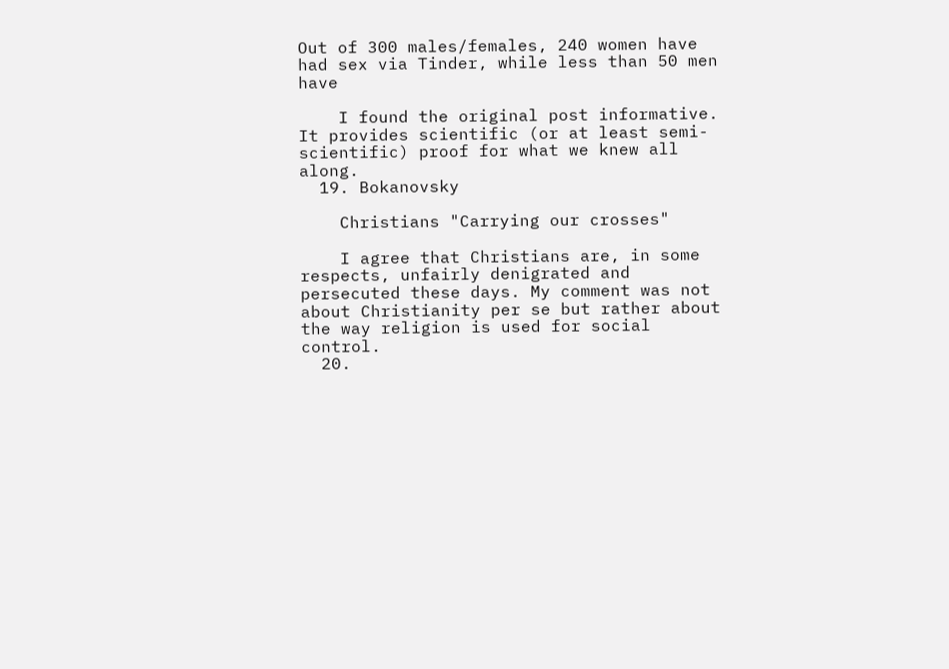Out of 300 males/females, 240 women have had sex via Tinder, while less than 50 men have

    I found the original post informative. It provides scientific (or at least semi-scientific) proof for what we knew all along.
  19. Bokanovsky

    Christians "Carrying our crosses"

    I agree that Christians are, in some respects, unfairly denigrated and persecuted these days. My comment was not about Christianity per se but rather about the way religion is used for social control.
  20.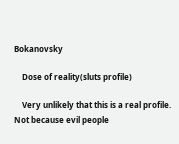Bokanovsky

    Dose of reality(sluts profile)

    Very unlikely that this is a real profile. Not because evil people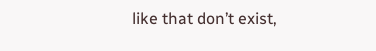like that don’t exist,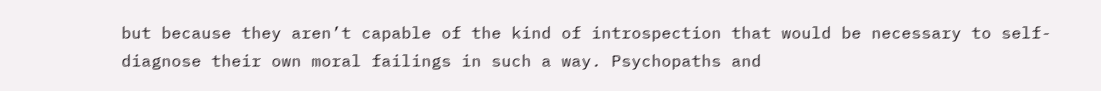but because they aren’t capable of the kind of introspection that would be necessary to self-diagnose their own moral failings in such a way. Psychopaths and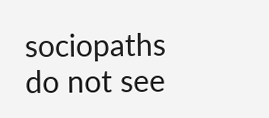sociopaths do not see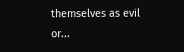themselves as evil or...